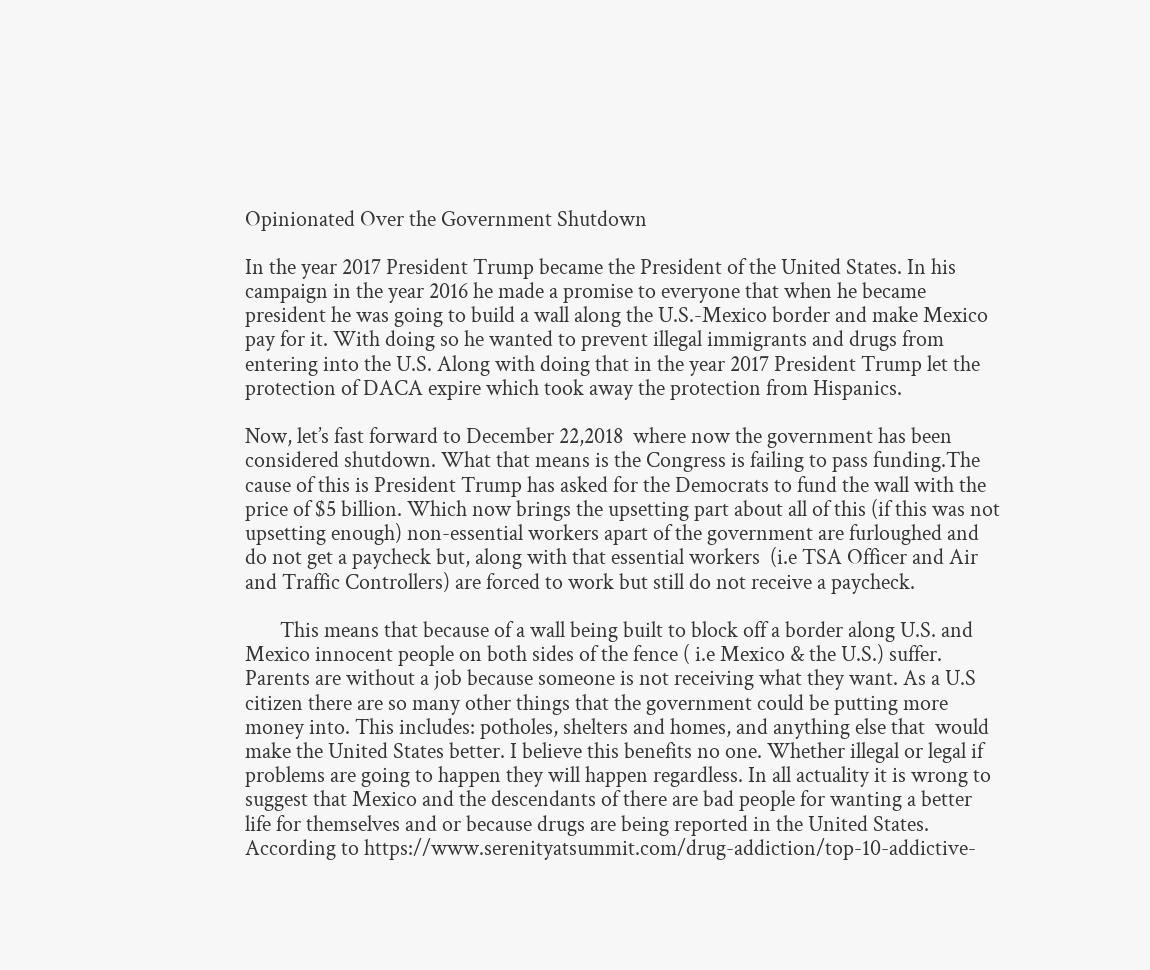Opinionated Over the Government Shutdown

In the year 2017 President Trump became the President of the United States. In his campaign in the year 2016 he made a promise to everyone that when he became president he was going to build a wall along the U.S.-Mexico border and make Mexico pay for it. With doing so he wanted to prevent illegal immigrants and drugs from entering into the U.S. Along with doing that in the year 2017 President Trump let the protection of DACA expire which took away the protection from Hispanics.

Now, let’s fast forward to December 22,2018  where now the government has been considered shutdown. What that means is the Congress is failing to pass funding.The cause of this is President Trump has asked for the Democrats to fund the wall with the price of $5 billion. Which now brings the upsetting part about all of this (if this was not upsetting enough) non-essential workers apart of the government are furloughed and do not get a paycheck but, along with that essential workers  (i.e TSA Officer and Air and Traffic Controllers) are forced to work but still do not receive a paycheck.

       This means that because of a wall being built to block off a border along U.S. and Mexico innocent people on both sides of the fence ( i.e Mexico & the U.S.) suffer. Parents are without a job because someone is not receiving what they want. As a U.S citizen there are so many other things that the government could be putting more money into. This includes: potholes, shelters and homes, and anything else that  would make the United States better. I believe this benefits no one. Whether illegal or legal if problems are going to happen they will happen regardless. In all actuality it is wrong to suggest that Mexico and the descendants of there are bad people for wanting a better life for themselves and or because drugs are being reported in the United States. According to https://www.serenityatsummit.com/drug-addiction/top-10-addictive-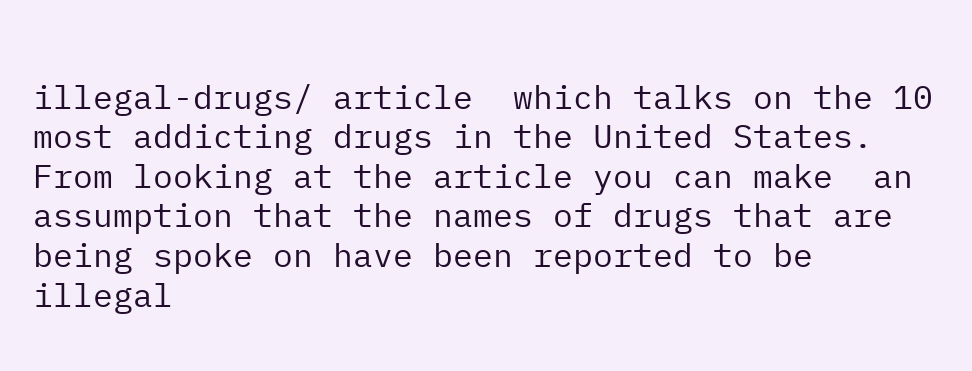illegal-drugs/ article  which talks on the 10 most addicting drugs in the United States. From looking at the article you can make  an assumption that the names of drugs that are being spoke on have been reported to be illegal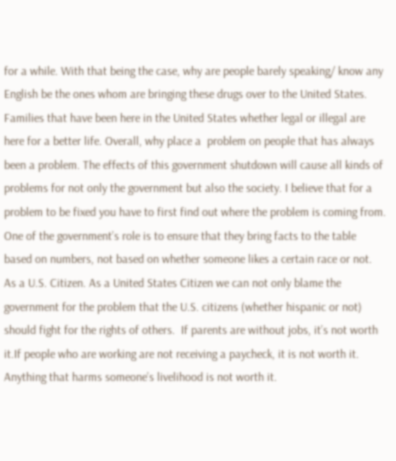for a while. With that being the case, why are people barely speaking/ know any English be the ones whom are bringing these drugs over to the United States. Families that have been here in the United States whether legal or illegal are here for a better life. Overall, why place a  problem on people that has always been a problem. The effects of this government shutdown will cause all kinds of problems for not only the government but also the society. I believe that for a problem to be fixed you have to first find out where the problem is coming from. One of the government’s role is to ensure that they bring facts to the table based on numbers, not based on whether someone likes a certain race or not. As a U.S. Citizen. As a United States Citizen we can not only blame the government for the problem that the U.S. citizens (whether hispanic or not) should fight for the rights of others.  If parents are without jobs, it’s not worth it.If people who are working are not receiving a paycheck, it is not worth it. Anything that harms someone’s livelihood is not worth it.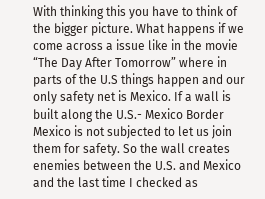With thinking this you have to think of the bigger picture. What happens if we come across a issue like in the movie “The Day After Tomorrow” where in parts of the U.S things happen and our only safety net is Mexico. If a wall is built along the U.S.- Mexico Border Mexico is not subjected to let us join them for safety. So the wall creates enemies between the U.S. and Mexico and the last time I checked as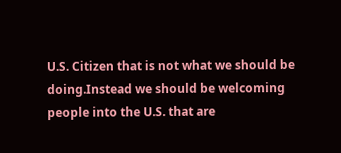U.S. Citizen that is not what we should be doing.Instead we should be welcoming people into the U.S. that are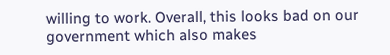willing to work. Overall, this looks bad on our government which also makes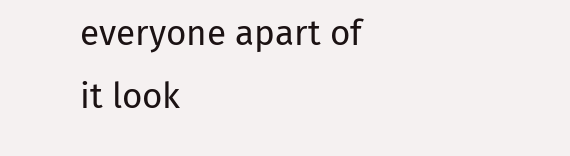everyone apart of it look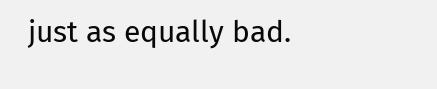just as equally bad.